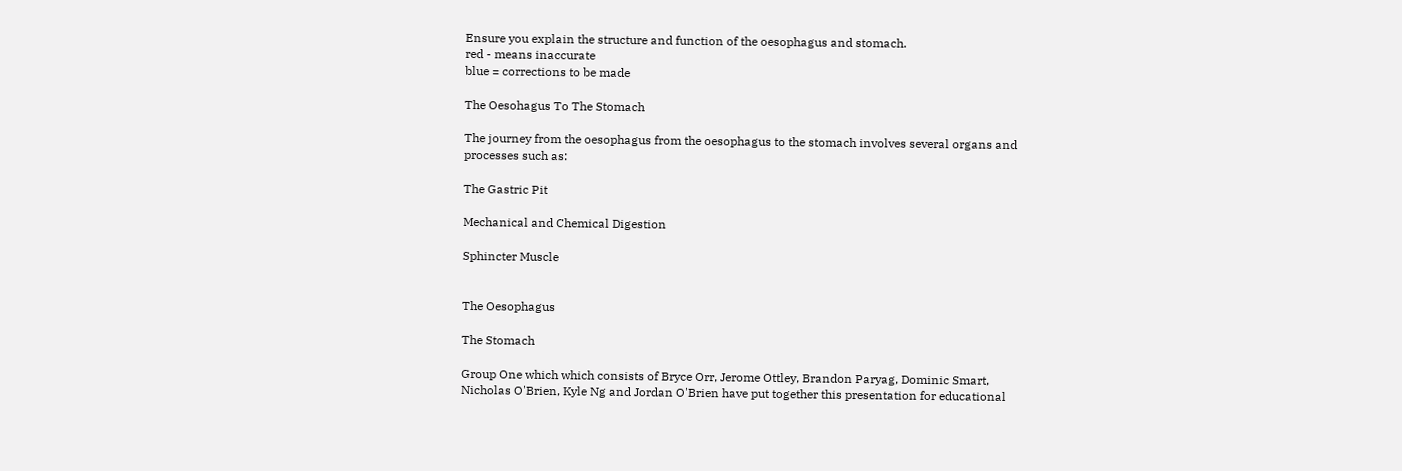Ensure you explain the structure and function of the oesophagus and stomach.
red - means inaccurate
blue = corrections to be made

The Oesohagus To The Stomach

The journey from the oesophagus from the oesophagus to the stomach involves several organs and processes such as:

The Gastric Pit

Mechanical and Chemical Digestion

Sphincter Muscle


The Oesophagus

The Stomach

Group One which which consists of Bryce Orr, Jerome Ottley, Brandon Paryag, Dominic Smart, Nicholas O'Brien, Kyle Ng and Jordan O'Brien have put together this presentation for educational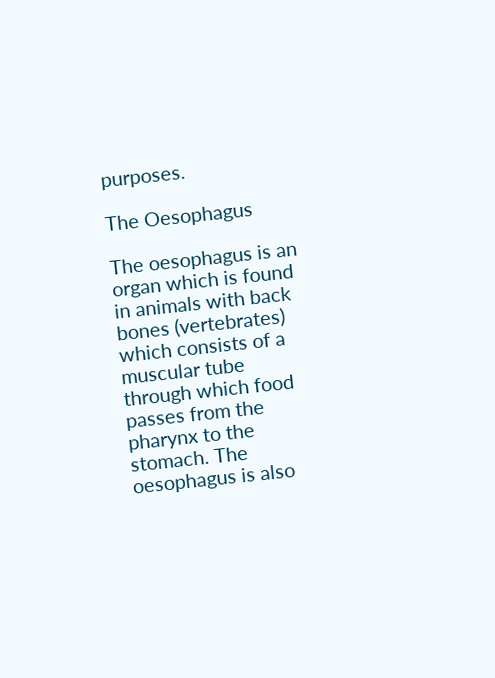purposes.

The Oesophagus

The oesophagus is an organ which is found in animals with back bones (vertebrates) which consists of a muscular tube through which food passes from the pharynx to the stomach. The oesophagus is also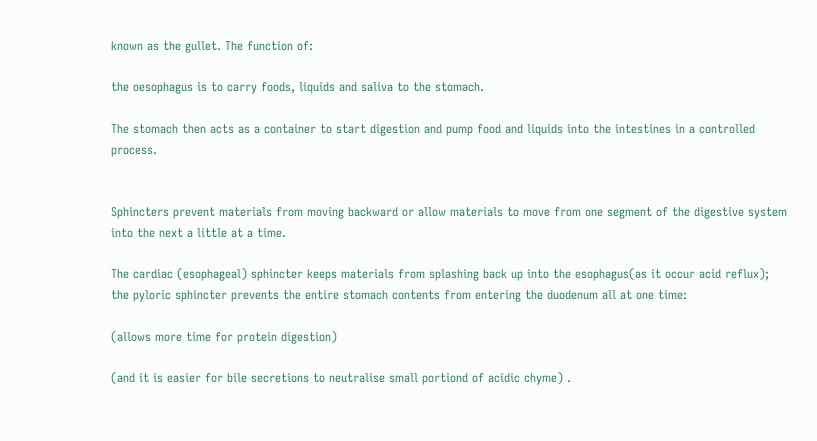known as the gullet. The function of:

the oesophagus is to carry foods, liquids and saliva to the stomach.

The stomach then acts as a container to start digestion and pump food and liquids into the intestines in a controlled process.


Sphincters prevent materials from moving backward or allow materials to move from one segment of the digestive system into the next a little at a time.

The cardiac (esophageal) sphincter keeps materials from splashing back up into the esophagus(as it occur acid reflux); the pyloric sphincter prevents the entire stomach contents from entering the duodenum all at one time:

(allows more time for protein digestion)

(and it is easier for bile secretions to neutralise small portiond of acidic chyme) .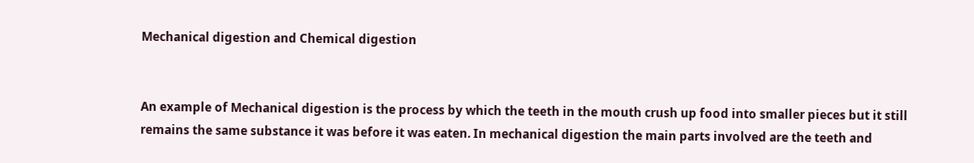Mechanical digestion and Chemical digestion


An example of Mechanical digestion is the process by which the teeth in the mouth crush up food into smaller pieces but it still remains the same substance it was before it was eaten. In mechanical digestion the main parts involved are the teeth and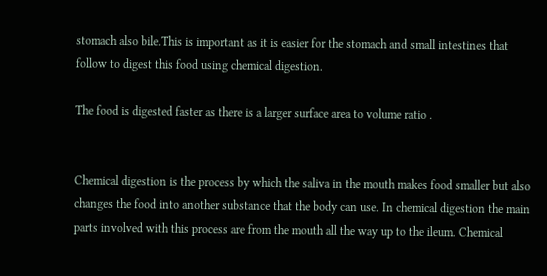stomach also bile.This is important as it is easier for the stomach and small intestines that follow to digest this food using chemical digestion.

The food is digested faster as there is a larger surface area to volume ratio .


Chemical digestion is the process by which the saliva in the mouth makes food smaller but also changes the food into another substance that the body can use. In chemical digestion the main parts involved with this process are from the mouth all the way up to the ileum. Chemical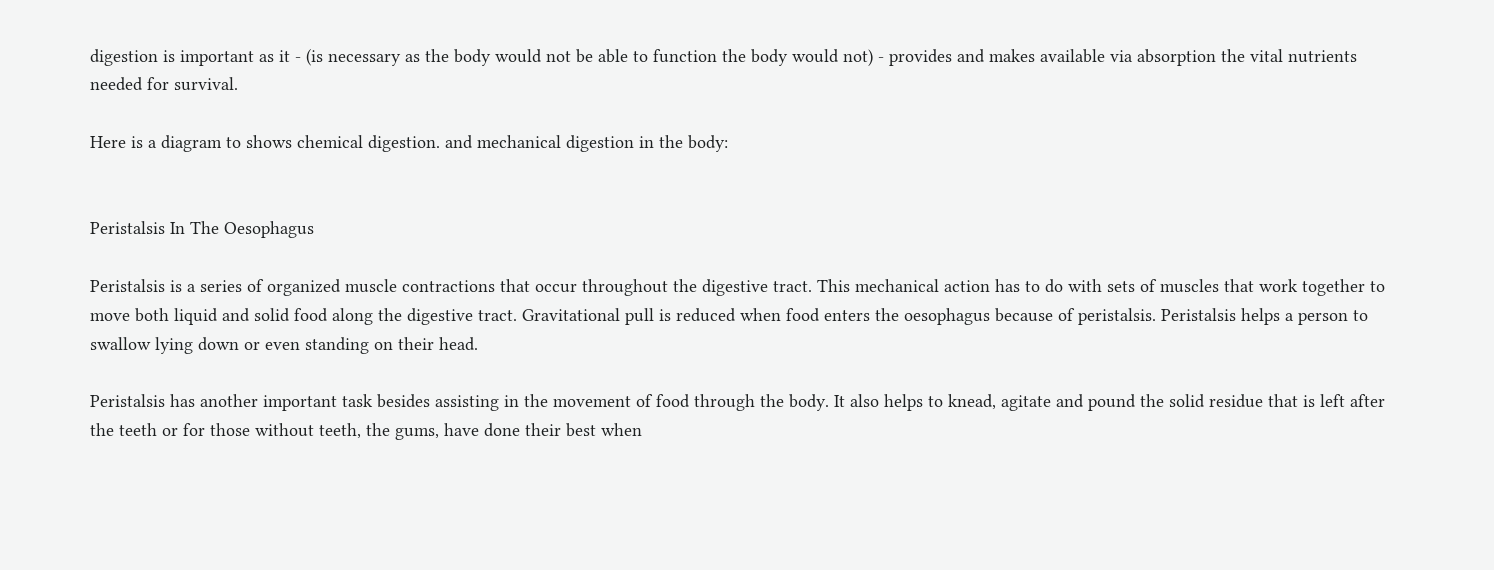digestion is important as it - (is necessary as the body would not be able to function the body would not) - provides and makes available via absorption the vital nutrients needed for survival.

Here is a diagram to shows chemical digestion. and mechanical digestion in the body:


Peristalsis In The Oesophagus

Peristalsis is a series of organized muscle contractions that occur throughout the digestive tract. This mechanical action has to do with sets of muscles that work together to move both liquid and solid food along the digestive tract. Gravitational pull is reduced when food enters the oesophagus because of peristalsis. Peristalsis helps a person to swallow lying down or even standing on their head.

Peristalsis has another important task besides assisting in the movement of food through the body. It also helps to knead, agitate and pound the solid residue that is left after the teeth or for those without teeth, the gums, have done their best when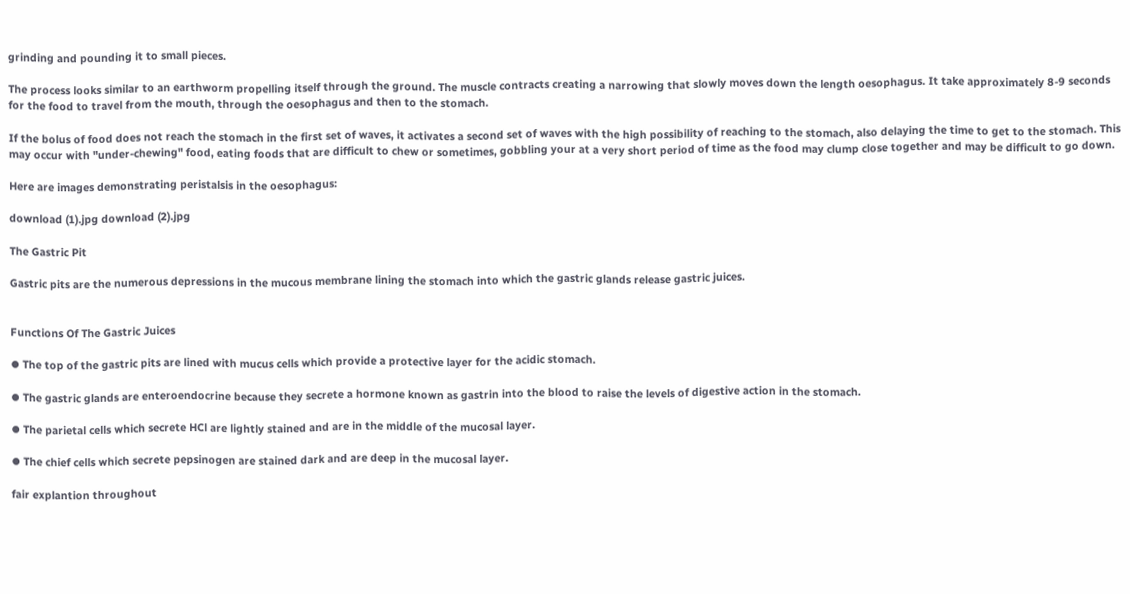grinding and pounding it to small pieces.

The process looks similar to an earthworm propelling itself through the ground. The muscle contracts creating a narrowing that slowly moves down the length oesophagus. It take approximately 8-9 seconds for the food to travel from the mouth, through the oesophagus and then to the stomach.

If the bolus of food does not reach the stomach in the first set of waves, it activates a second set of waves with the high possibility of reaching to the stomach, also delaying the time to get to the stomach. This may occur with "under-chewing" food, eating foods that are difficult to chew or sometimes, gobbling your at a very short period of time as the food may clump close together and may be difficult to go down.

Here are images demonstrating peristalsis in the oesophagus:

download (1).jpg download (2).jpg

The Gastric Pit

Gastric pits are the numerous depressions in the mucous membrane lining the stomach into which the gastric glands release gastric juices.


Functions Of The Gastric Juices

⦁ The top of the gastric pits are lined with mucus cells which provide a protective layer for the acidic stomach.

⦁ The gastric glands are enteroendocrine because they secrete a hormone known as gastrin into the blood to raise the levels of digestive action in the stomach.

⦁ The parietal cells which secrete HCl are lightly stained and are in the middle of the mucosal layer.

⦁ The chief cells which secrete pepsinogen are stained dark and are deep in the mucosal layer.

fair explantion throughout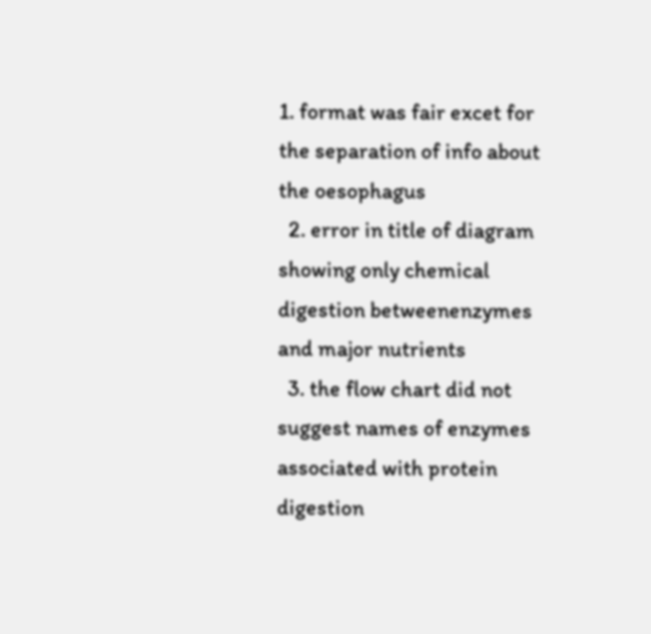1. format was fair excet for the separation of info about the oesophagus
  2. error in title of diagram showing only chemical digestion betweenenzymes and major nutrients
  3. the flow chart did not suggest names of enzymes associated with protein digestion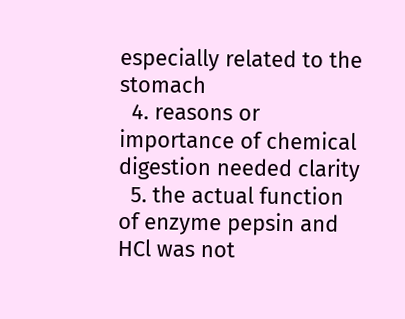especially related to the stomach
  4. reasons or importance of chemical digestion needed clarity
  5. the actual function of enzyme pepsin and HCl was not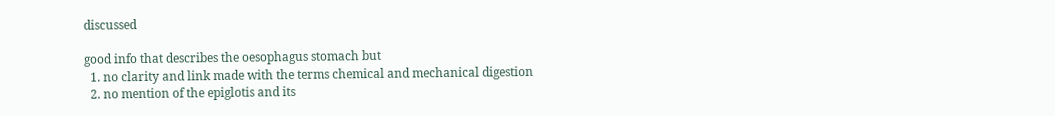discussed

good info that describes the oesophagus stomach but
  1. no clarity and link made with the terms chemical and mechanical digestion
  2. no mention of the epiglotis and its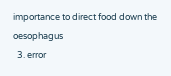importance to direct food down the oesophagus
  3. error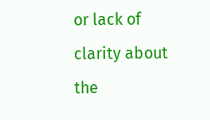or lack of clarity about the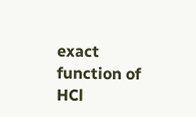exact function of HCl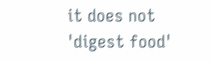it does not 'digest food'